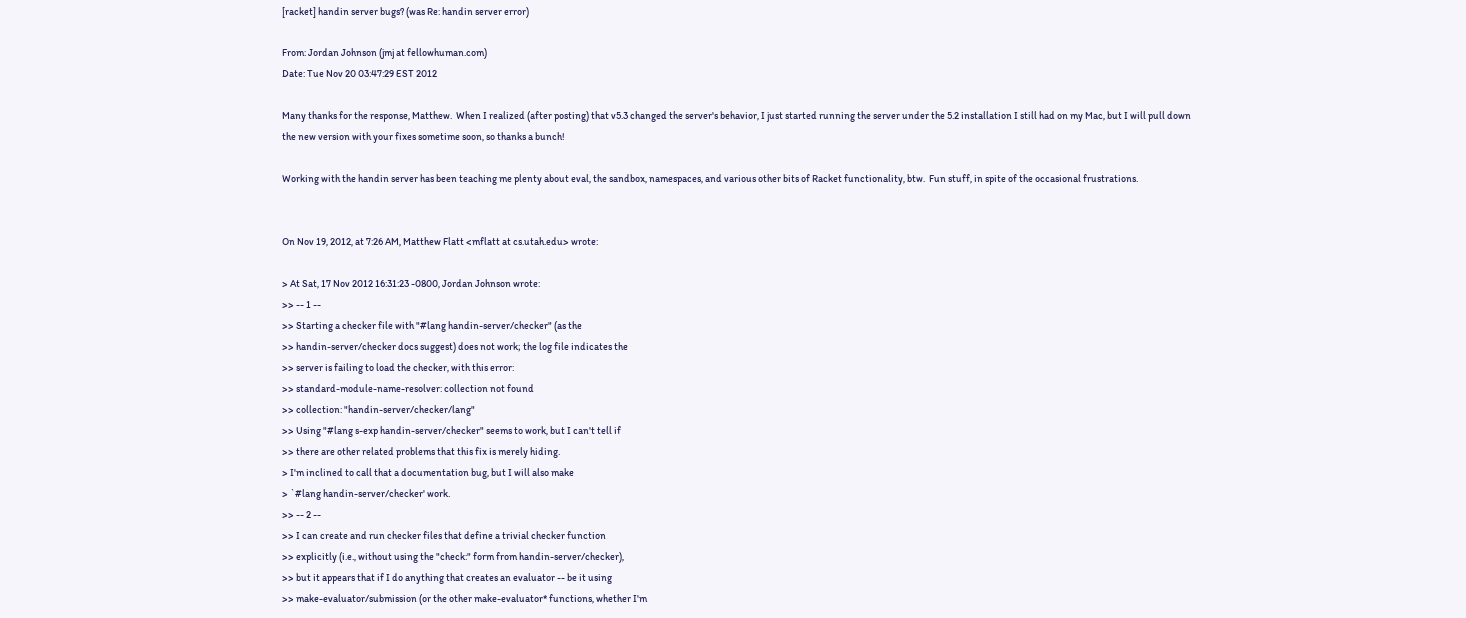[racket] handin server bugs? (was Re: handin server error)

From: Jordan Johnson (jmj at fellowhuman.com)
Date: Tue Nov 20 03:47:29 EST 2012

Many thanks for the response, Matthew.  When I realized (after posting) that v5.3 changed the server's behavior, I just started running the server under the 5.2 installation I still had on my Mac, but I will pull down the new version with your fixes sometime soon, so thanks a bunch!

Working with the handin server has been teaching me plenty about eval, the sandbox, namespaces, and various other bits of Racket functionality, btw.  Fun stuff, in spite of the occasional frustrations.


On Nov 19, 2012, at 7:26 AM, Matthew Flatt <mflatt at cs.utah.edu> wrote:

> At Sat, 17 Nov 2012 16:31:23 -0800, Jordan Johnson wrote:
>> -- 1 --
>> Starting a checker file with "#lang handin-server/checker" (as the
>> handin-server/checker docs suggest) does not work; the log file indicates the
>> server is failing to load the checker, with this error:
>> standard-module-name-resolver: collection not found
>> collection: "handin-server/checker/lang"
>> Using "#lang s-exp handin-server/checker" seems to work, but I can't tell if
>> there are other related problems that this fix is merely hiding.
> I'm inclined to call that a documentation bug, but I will also make
> `#lang handin-server/checker' work.
>> -- 2 --
>> I can create and run checker files that define a trivial checker function
>> explicitly (i.e., without using the "check:" form from handin-server/checker),
>> but it appears that if I do anything that creates an evaluator -- be it using
>> make-evaluator/submission (or the other make-evaluator* functions, whether I'm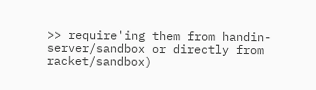>> require'ing them from handin-server/sandbox or directly from racket/sandbox)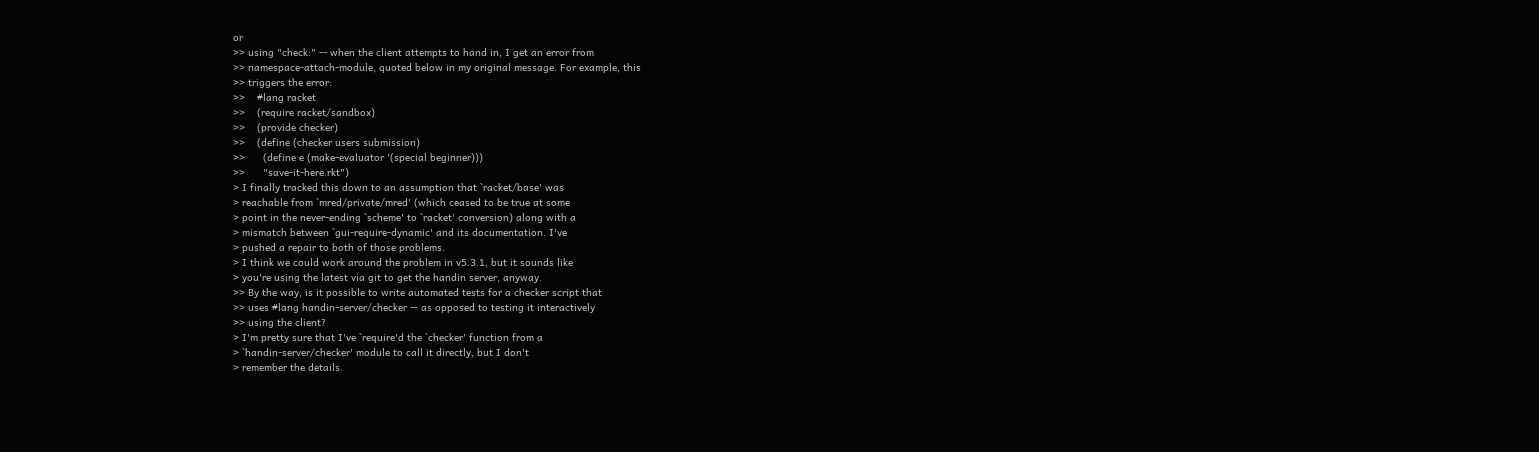or
>> using "check:" -- when the client attempts to hand in, I get an error from
>> namespace-attach-module, quoted below in my original message. For example, this
>> triggers the error:
>>    #lang racket
>>    (require racket/sandbox)
>>    (provide checker)
>>    (define (checker users submission)
>>      (define e (make-evaluator '(special beginner)))
>>      "save-it-here.rkt")
> I finally tracked this down to an assumption that `racket/base' was
> reachable from `mred/private/mred' (which ceased to be true at some
> point in the never-ending `scheme' to `racket' conversion) along with a
> mismatch between `gui-require-dynamic' and its documentation. I've
> pushed a repair to both of those problems.
> I think we could work around the problem in v5.3.1, but it sounds like
> you're using the latest via git to get the handin server, anyway.
>> By the way, is it possible to write automated tests for a checker script that
>> uses #lang handin-server/checker -- as opposed to testing it interactively
>> using the client?
> I'm pretty sure that I've `require'd the `checker' function from a
> `handin-server/checker' module to call it directly, but I don't
> remember the details.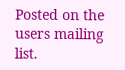Posted on the users mailing list.